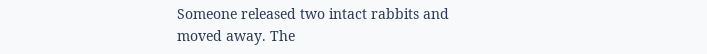Someone released two intact rabbits and moved away. The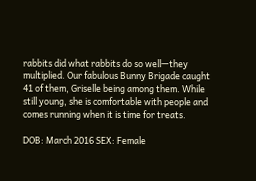rabbits did what rabbits do so well—they multiplied. Our fabulous Bunny Brigade caught 41 of them, Griselle being among them. While still young, she is comfortable with people and comes running when it is time for treats.

DOB: March 2016 SEX: Female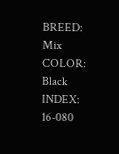BREED: Mix COLOR: Black INDEX: 16-080